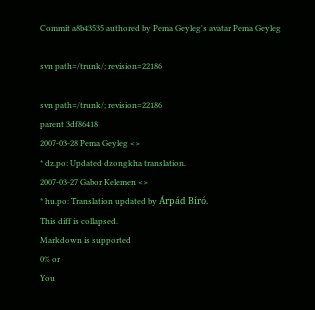Commit a8b43535 authored by Pema Geyleg's avatar Pema Geyleg

svn path=/trunk/; revision=22186

svn path=/trunk/; revision=22186
parent 3df86418
2007-03-28 Pema Geyleg <>
* dz.po: Updated dzongkha translation.
2007-03-27 Gabor Kelemen <>
* hu.po: Translation updated by Árpád Bíró.
This diff is collapsed.
Markdown is supported
0% or
You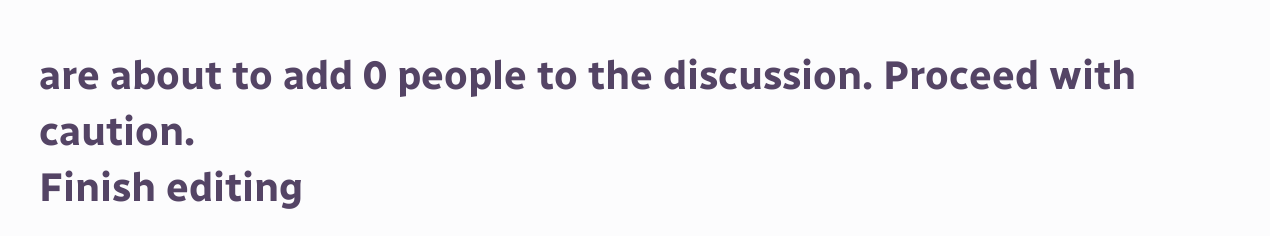are about to add 0 people to the discussion. Proceed with caution.
Finish editing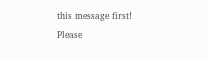this message first!
Please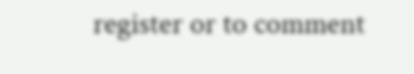register or to comment